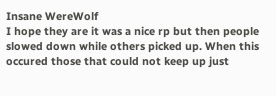Insane WereWolf
I hope they are it was a nice rp but then people slowed down while others picked up. When this occured those that could not keep up just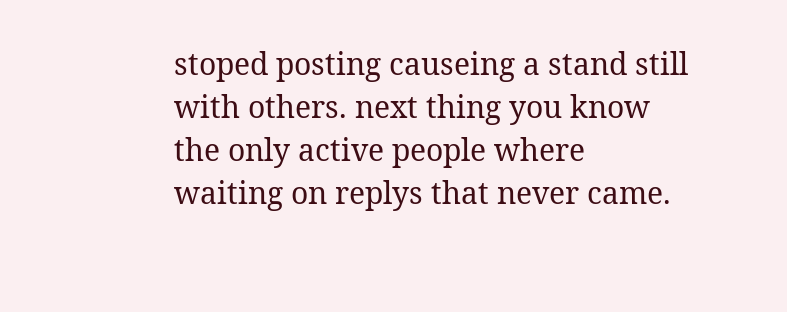stoped posting causeing a stand still with others. next thing you know the only active people where waiting on replys that never came.